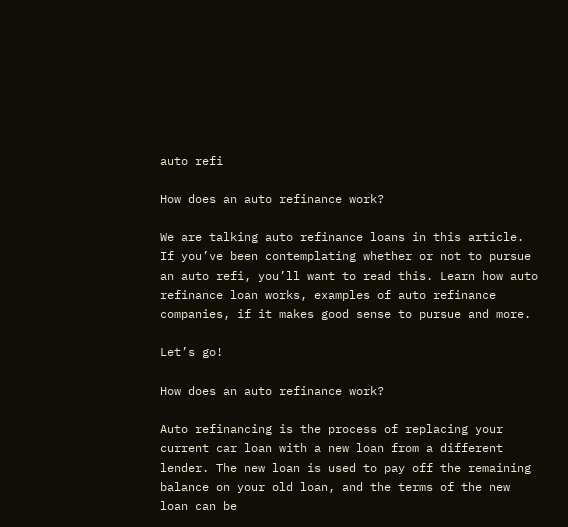auto refi

How does an auto refinance work?

We are talking auto refinance loans in this article. If you’ve been contemplating whether or not to pursue an auto refi, you’ll want to read this. Learn how auto refinance loan works, examples of auto refinance companies, if it makes good sense to pursue and more.

Let’s go!

How does an auto refinance work?

Auto refinancing is the process of replacing your current car loan with a new loan from a different lender. The new loan is used to pay off the remaining balance on your old loan, and the terms of the new loan can be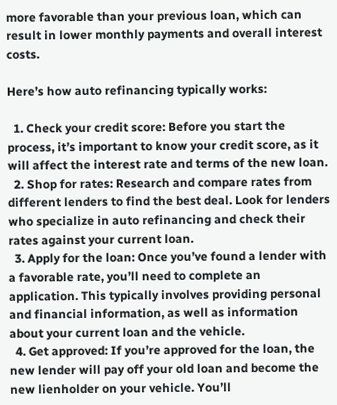more favorable than your previous loan, which can result in lower monthly payments and overall interest costs.

Here’s how auto refinancing typically works:

  1. Check your credit score: Before you start the process, it’s important to know your credit score, as it will affect the interest rate and terms of the new loan.
  2. Shop for rates: Research and compare rates from different lenders to find the best deal. Look for lenders who specialize in auto refinancing and check their rates against your current loan.
  3. Apply for the loan: Once you’ve found a lender with a favorable rate, you’ll need to complete an application. This typically involves providing personal and financial information, as well as information about your current loan and the vehicle.
  4. Get approved: If you’re approved for the loan, the new lender will pay off your old loan and become the new lienholder on your vehicle. You’ll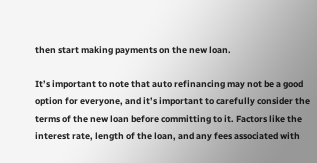then start making payments on the new loan.

It’s important to note that auto refinancing may not be a good option for everyone, and it’s important to carefully consider the terms of the new loan before committing to it. Factors like the interest rate, length of the loan, and any fees associated with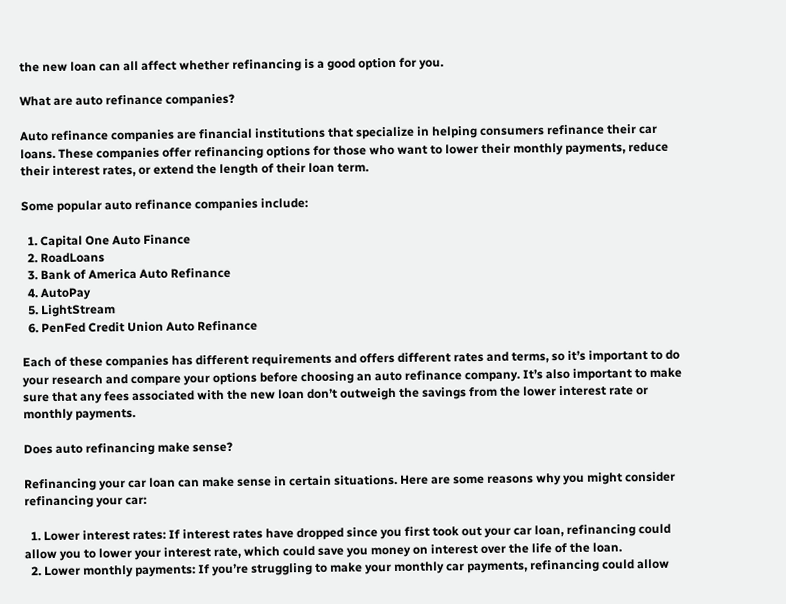the new loan can all affect whether refinancing is a good option for you.

What are auto refinance companies?

Auto refinance companies are financial institutions that specialize in helping consumers refinance their car loans. These companies offer refinancing options for those who want to lower their monthly payments, reduce their interest rates, or extend the length of their loan term.

Some popular auto refinance companies include:

  1. Capital One Auto Finance
  2. RoadLoans
  3. Bank of America Auto Refinance
  4. AutoPay
  5. LightStream
  6. PenFed Credit Union Auto Refinance

Each of these companies has different requirements and offers different rates and terms, so it’s important to do your research and compare your options before choosing an auto refinance company. It’s also important to make sure that any fees associated with the new loan don’t outweigh the savings from the lower interest rate or monthly payments.

Does auto refinancing make sense?

Refinancing your car loan can make sense in certain situations. Here are some reasons why you might consider refinancing your car:

  1. Lower interest rates: If interest rates have dropped since you first took out your car loan, refinancing could allow you to lower your interest rate, which could save you money on interest over the life of the loan.
  2. Lower monthly payments: If you’re struggling to make your monthly car payments, refinancing could allow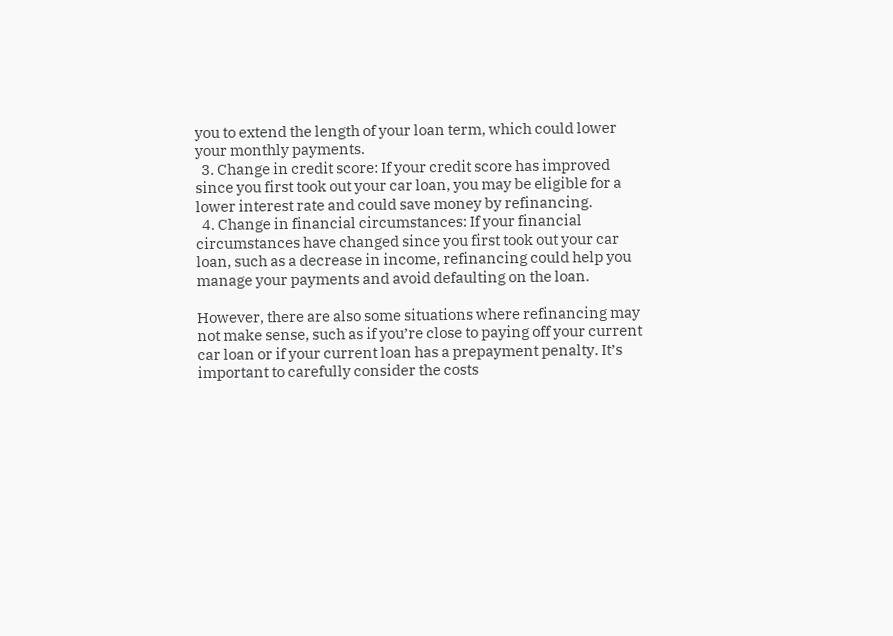you to extend the length of your loan term, which could lower your monthly payments.
  3. Change in credit score: If your credit score has improved since you first took out your car loan, you may be eligible for a lower interest rate and could save money by refinancing.
  4. Change in financial circumstances: If your financial circumstances have changed since you first took out your car loan, such as a decrease in income, refinancing could help you manage your payments and avoid defaulting on the loan.

However, there are also some situations where refinancing may not make sense, such as if you’re close to paying off your current car loan or if your current loan has a prepayment penalty. It’s important to carefully consider the costs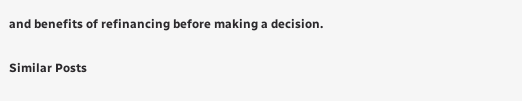and benefits of refinancing before making a decision.

Similar Posts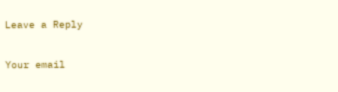Leave a Reply

Your email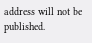address will not be published.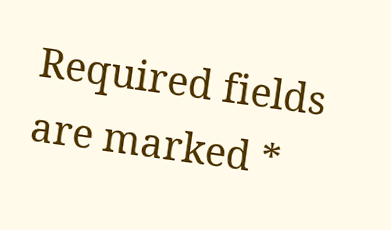Required fields are marked *